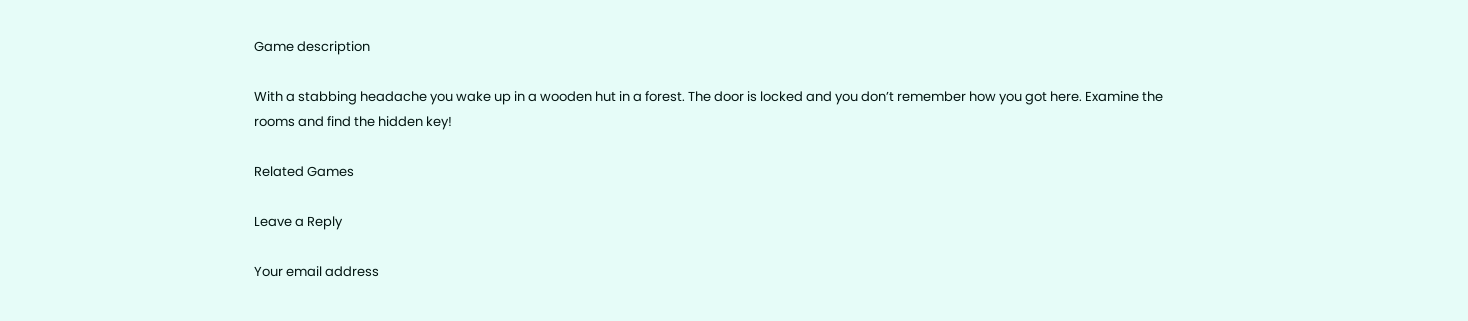Game description

With a stabbing headache you wake up in a wooden hut in a forest. The door is locked and you don’t remember how you got here. Examine the rooms and find the hidden key!

Related Games

Leave a Reply

Your email address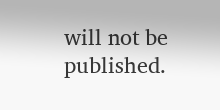will not be published.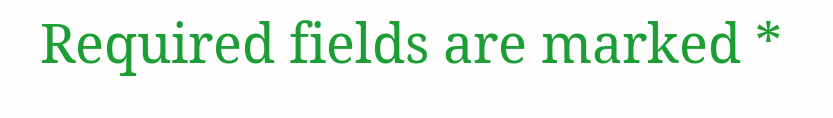Required fields are marked *